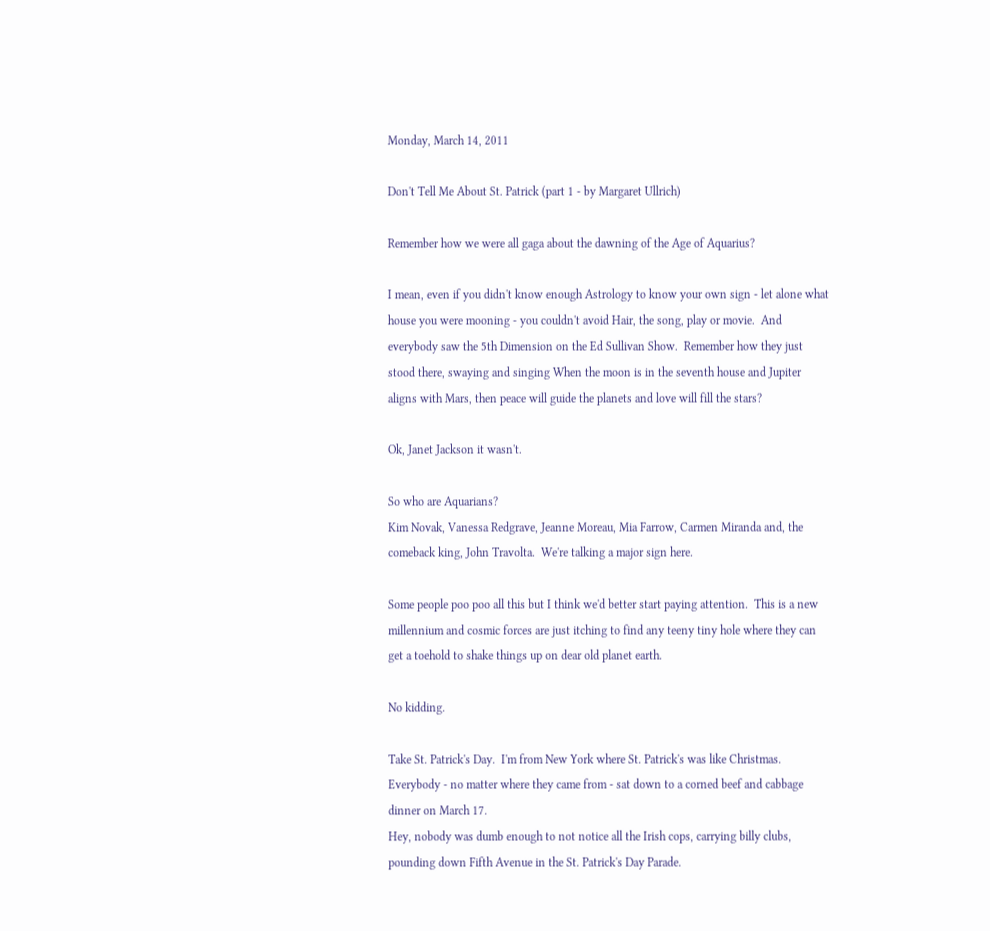Monday, March 14, 2011

Don't Tell Me About St. Patrick (part 1 - by Margaret Ullrich)

Remember how we were all gaga about the dawning of the Age of Aquarius?

I mean, even if you didn't know enough Astrology to know your own sign - let alone what house you were mooning - you couldn't avoid Hair, the song, play or movie.  And everybody saw the 5th Dimension on the Ed Sullivan Show.  Remember how they just stood there, swaying and singing When the moon is in the seventh house and Jupiter aligns with Mars, then peace will guide the planets and love will fill the stars?

Ok, Janet Jackson it wasn't.

So who are Aquarians?
Kim Novak, Vanessa Redgrave, Jeanne Moreau, Mia Farrow, Carmen Miranda and, the comeback king, John Travolta.  We're talking a major sign here.

Some people poo poo all this but I think we'd better start paying attention.  This is a new millennium and cosmic forces are just itching to find any teeny tiny hole where they can get a toehold to shake things up on dear old planet earth.

No kidding.

Take St. Patrick's Day.  I'm from New York where St. Patrick's was like Christmas.  Everybody - no matter where they came from - sat down to a corned beef and cabbage dinner on March 17.
Hey, nobody was dumb enough to not notice all the Irish cops, carrying billy clubs, pounding down Fifth Avenue in the St. Patrick's Day Parade.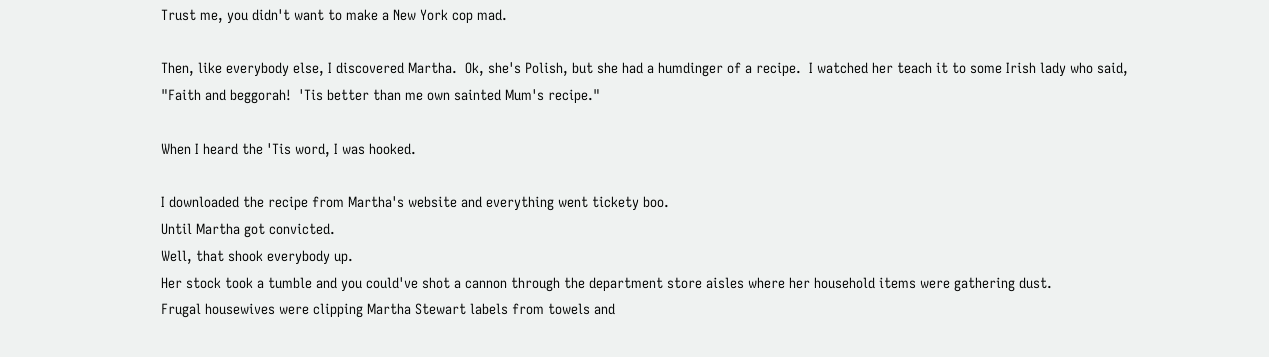Trust me, you didn't want to make a New York cop mad.

Then, like everybody else, I discovered Martha.  Ok, she's Polish, but she had a humdinger of a recipe.  I watched her teach it to some Irish lady who said, "Faith and beggorah!  'Tis better than me own sainted Mum's recipe."

When I heard the 'Tis word, I was hooked.

I downloaded the recipe from Martha's website and everything went tickety boo.
Until Martha got convicted.
Well, that shook everybody up.
Her stock took a tumble and you could've shot a cannon through the department store aisles where her household items were gathering dust.
Frugal housewives were clipping Martha Stewart labels from towels and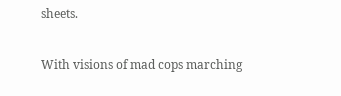sheets.

With visions of mad cops marching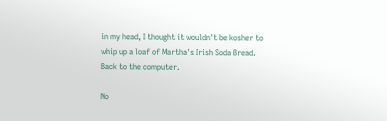in my head, I thought it wouldn't be kosher to whip up a loaf of Martha's Irish Soda Bread.
Back to the computer.

No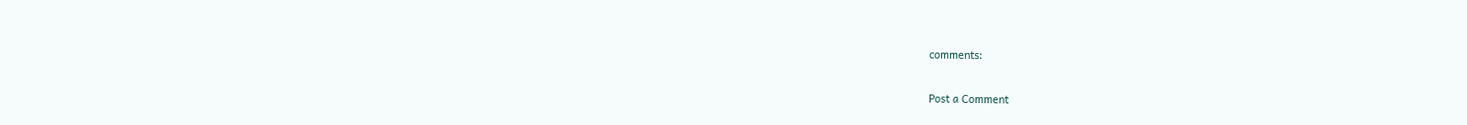comments:

Post a Comment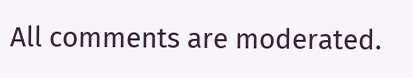All comments are moderated.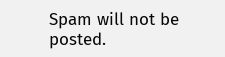Spam will not be posted.